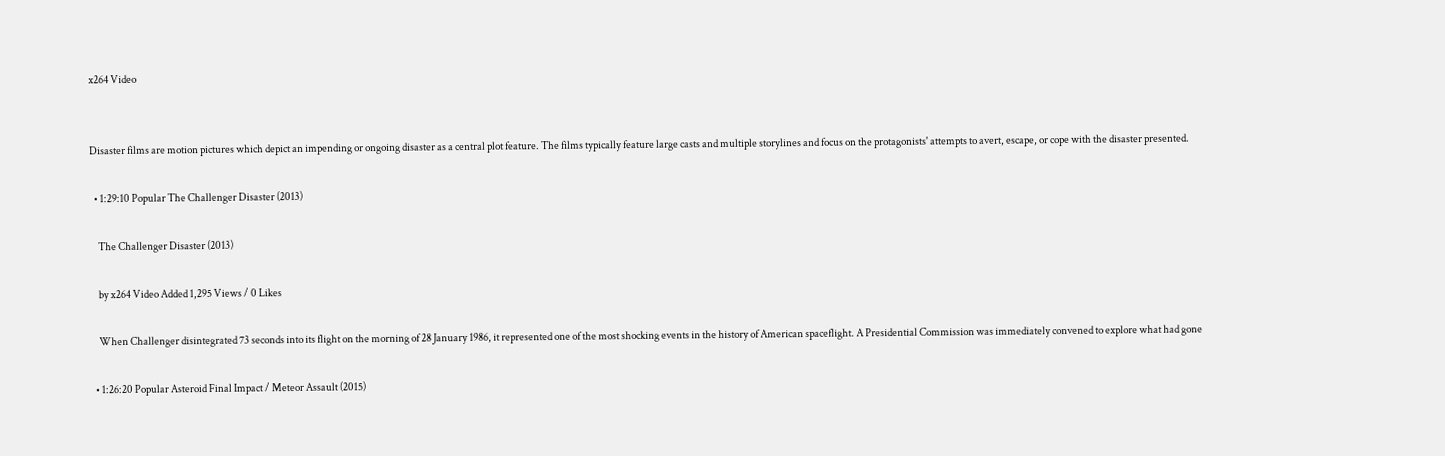x264 Video


Disaster films are motion pictures which depict an impending or ongoing disaster as a central plot feature. The films typically feature large casts and multiple storylines and focus on the protagonists' attempts to avert, escape, or cope with the disaster presented.

  • 1:29:10 Popular The Challenger Disaster (2013)

    The Challenger Disaster (2013)

    by x264 Video Added 1,295 Views / 0 Likes

    When Challenger disintegrated 73 seconds into its flight on the morning of 28 January 1986, it represented one of the most shocking events in the history of American spaceflight. A Presidential Commission was immediately convened to explore what had gone

  • 1:26:20 Popular Asteroid Final Impact / Meteor Assault (2015)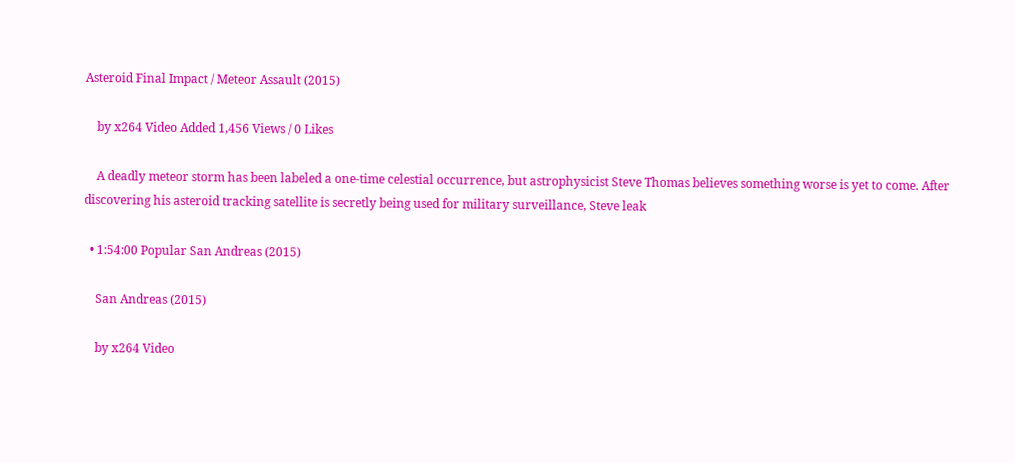Asteroid Final Impact / Meteor Assault (2015)

    by x264 Video Added 1,456 Views / 0 Likes

    A deadly meteor storm has been labeled a one-time celestial occurrence, but astrophysicist Steve Thomas believes something worse is yet to come. After discovering his asteroid tracking satellite is secretly being used for military surveillance, Steve leak

  • 1:54:00 Popular San Andreas (2015)

    San Andreas (2015)

    by x264 Video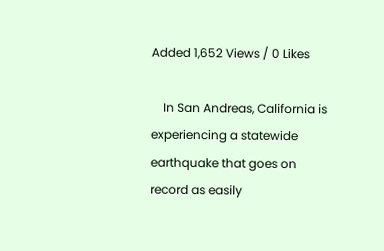Added 1,652 Views / 0 Likes

    In San Andreas, California is experiencing a statewide earthquake that goes on record as easily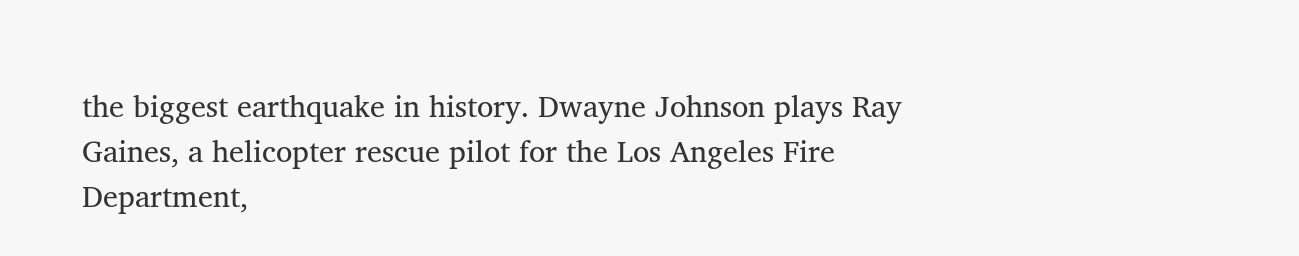the biggest earthquake in history. Dwayne Johnson plays Ray Gaines, a helicopter rescue pilot for the Los Angeles Fire Department,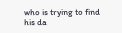who is trying to find his da